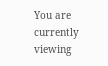You are currently viewing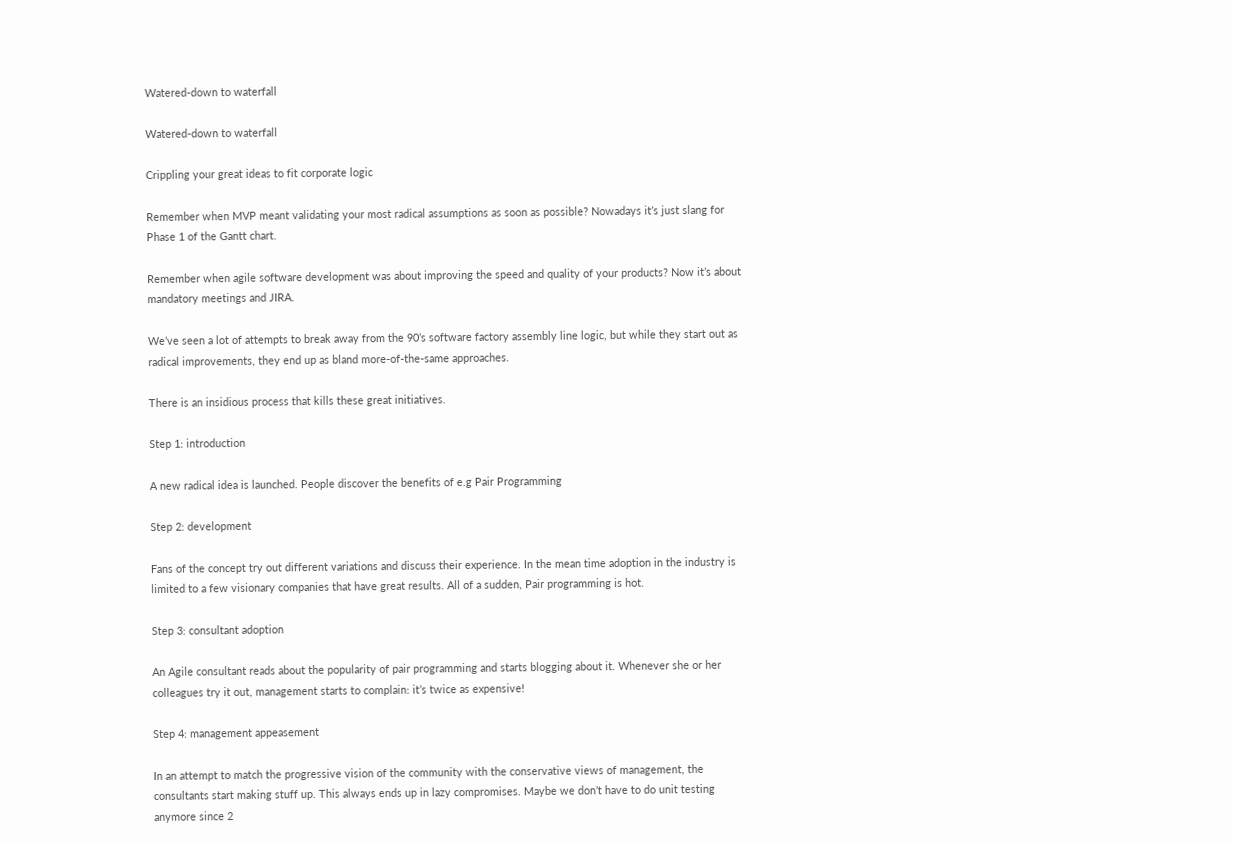Watered-down to waterfall

Watered-down to waterfall

Crippling your great ideas to fit corporate logic

Remember when MVP meant validating your most radical assumptions as soon as possible? Nowadays it’s just slang for Phase 1 of the Gantt chart.

Remember when agile software development was about improving the speed and quality of your products? Now it’s about mandatory meetings and JIRA.

We’ve seen a lot of attempts to break away from the 90’s software factory assembly line logic, but while they start out as radical improvements, they end up as bland more-of-the-same approaches.

There is an insidious process that kills these great initiatives.

Step 1: introduction

A new radical idea is launched. People discover the benefits of e.g Pair Programming

Step 2: development

Fans of the concept try out different variations and discuss their experience. In the mean time adoption in the industry is limited to a few visionary companies that have great results. All of a sudden, Pair programming is hot.

Step 3: consultant adoption

An Agile consultant reads about the popularity of pair programming and starts blogging about it. Whenever she or her colleagues try it out, management starts to complain: it’s twice as expensive!

Step 4: management appeasement

In an attempt to match the progressive vision of the community with the conservative views of management, the consultants start making stuff up. This always ends up in lazy compromises. Maybe we don’t have to do unit testing anymore since 2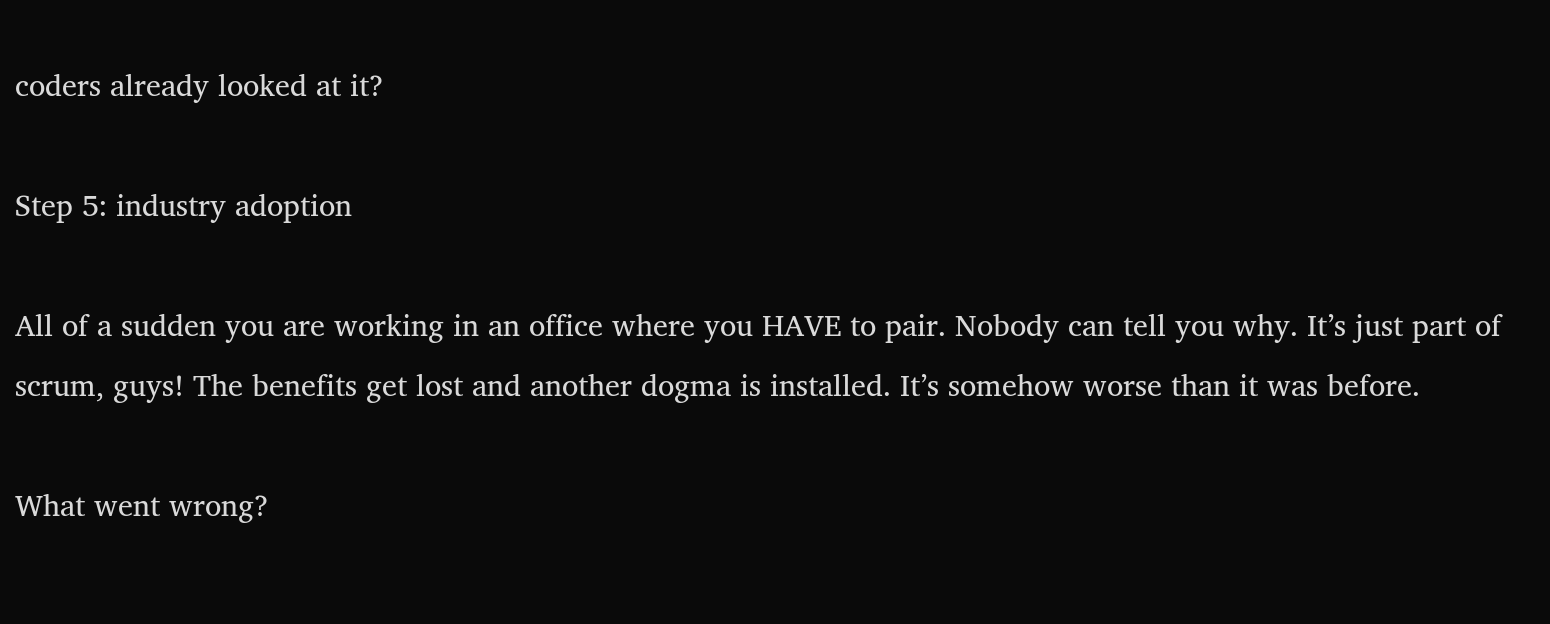coders already looked at it?

Step 5: industry adoption

All of a sudden you are working in an office where you HAVE to pair. Nobody can tell you why. It’s just part of scrum, guys! The benefits get lost and another dogma is installed. It’s somehow worse than it was before.

What went wrong?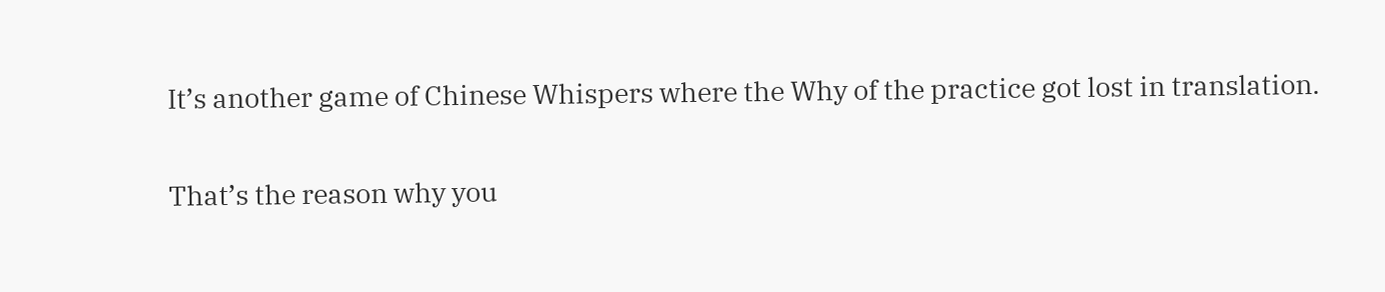It’s another game of Chinese Whispers where the Why of the practice got lost in translation.

That’s the reason why you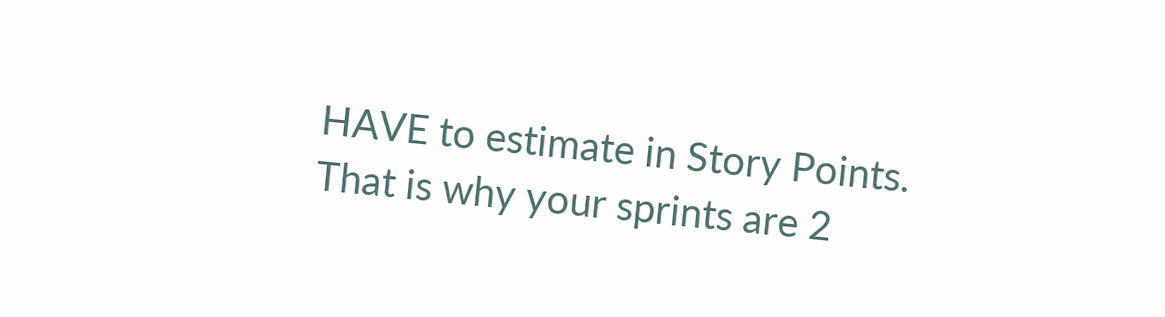HAVE to estimate in Story Points. That is why your sprints are 2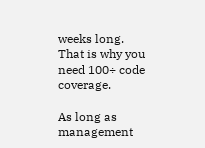weeks long. That is why you need 100÷ code coverage.

As long as management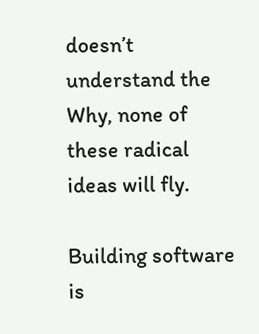doesn’t understand the Why, none of these radical ideas will fly.

Building software is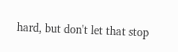hard, but don't let that stop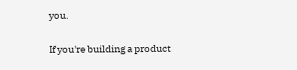you.

If you're building a product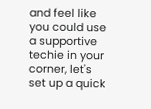and feel like you could use a supportive techie in your corner, let's set up a quick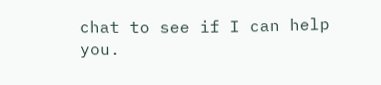chat to see if I can help you.